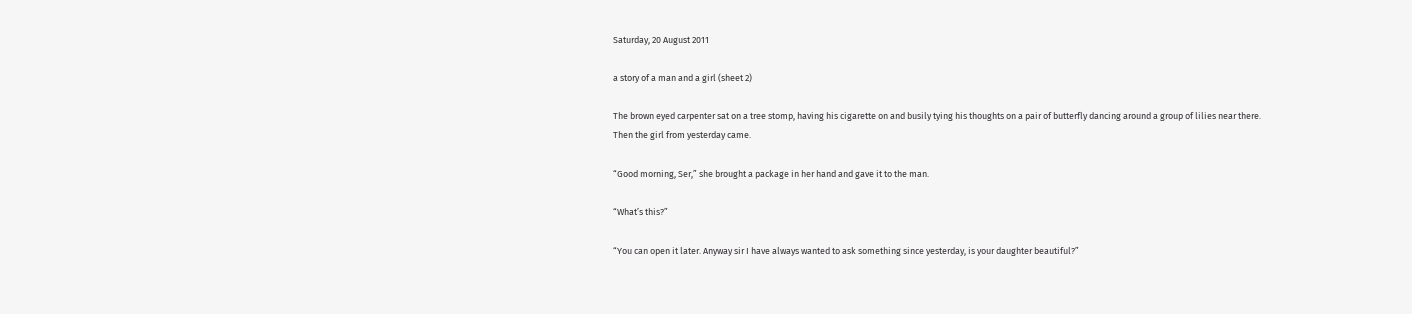Saturday, 20 August 2011

a story of a man and a girl (sheet 2)

The brown eyed carpenter sat on a tree stomp, having his cigarette on and busily tying his thoughts on a pair of butterfly dancing around a group of lilies near there. Then the girl from yesterday came.

“Good morning, Ser,” she brought a package in her hand and gave it to the man.

“What’s this?”

“You can open it later. Anyway sir I have always wanted to ask something since yesterday, is your daughter beautiful?”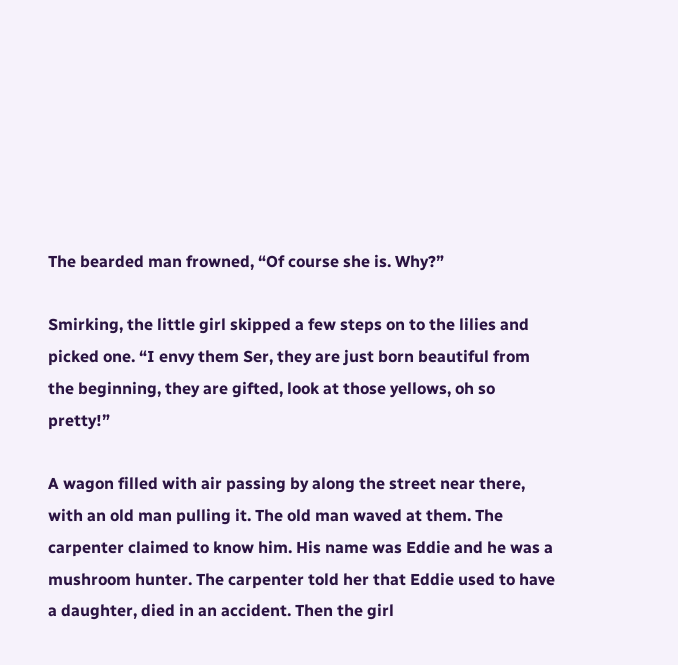The bearded man frowned, “Of course she is. Why?”

Smirking, the little girl skipped a few steps on to the lilies and picked one. “I envy them Ser, they are just born beautiful from the beginning, they are gifted, look at those yellows, oh so pretty!”

A wagon filled with air passing by along the street near there, with an old man pulling it. The old man waved at them. The carpenter claimed to know him. His name was Eddie and he was a mushroom hunter. The carpenter told her that Eddie used to have a daughter, died in an accident. Then the girl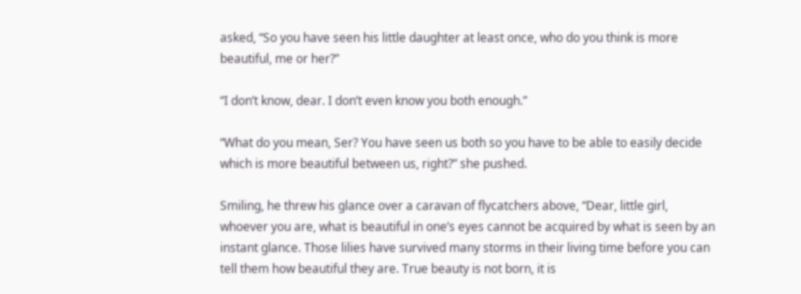asked, “So you have seen his little daughter at least once, who do you think is more beautiful, me or her?”

“I don’t know, dear. I don’t even know you both enough.”

“What do you mean, Ser? You have seen us both so you have to be able to easily decide which is more beautiful between us, right?” she pushed.

Smiling, he threw his glance over a caravan of flycatchers above, “Dear, little girl, whoever you are, what is beautiful in one’s eyes cannot be acquired by what is seen by an instant glance. Those lilies have survived many storms in their living time before you can tell them how beautiful they are. True beauty is not born, it is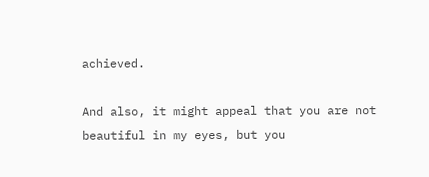achieved.

And also, it might appeal that you are not beautiful in my eyes, but you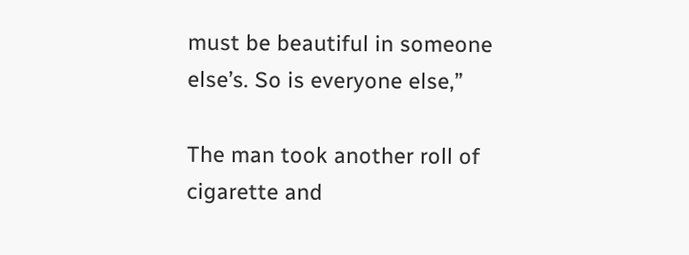must be beautiful in someone else’s. So is everyone else,”

The man took another roll of cigarette and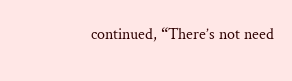continued, “There’s not need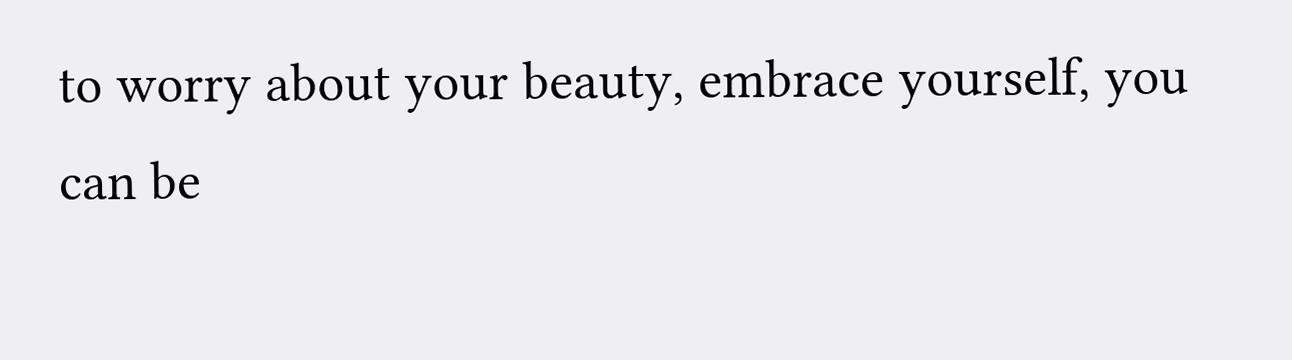to worry about your beauty, embrace yourself, you can be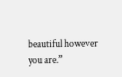beautiful however you are.”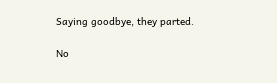Saying goodbye, they parted.

No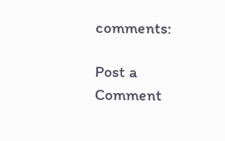comments:

Post a Comment